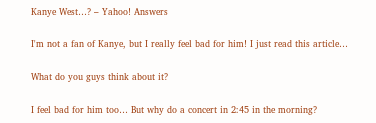Kanye West…? – Yahoo! Answers

I'm not a fan of Kanye, but I really feel bad for him! I just read this article…

What do you guys think about it?

I feel bad for him too… But why do a concert in 2:45 in the morning?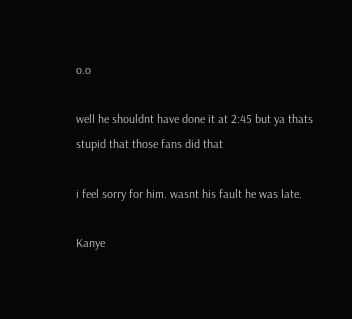o.o

well he shouldnt have done it at 2:45 but ya thats stupid that those fans did that

i feel sorry for him. wasnt his fault he was late.

Kanye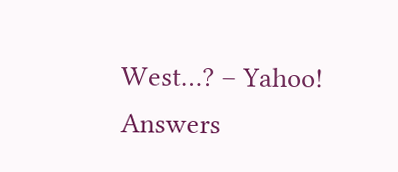West…? – Yahoo! Answers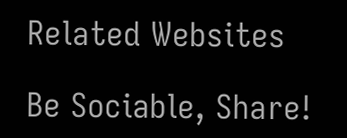Related Websites

Be Sociable, Share!